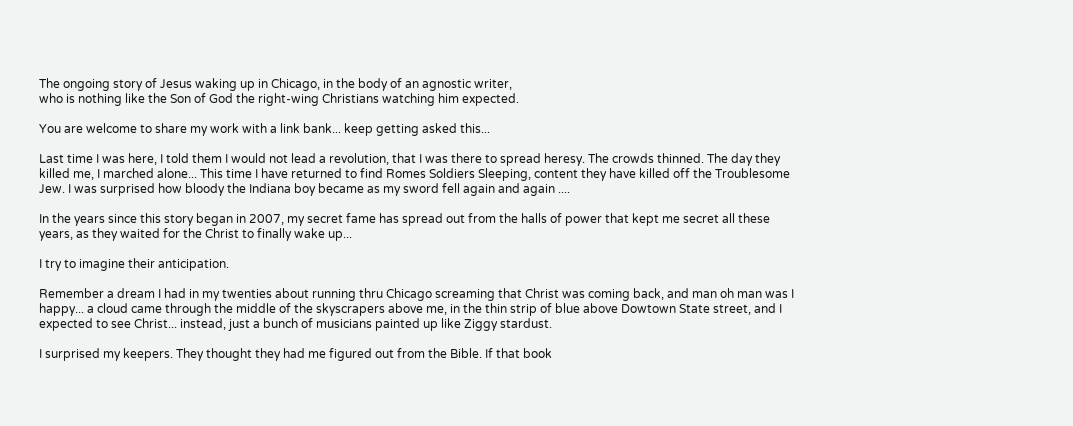The ongoing story of Jesus waking up in Chicago, in the body of an agnostic writer,
who is nothing like the Son of God the right-wing Christians watching him expected.

You are welcome to share my work with a link bank... keep getting asked this...

Last time I was here, I told them I would not lead a revolution, that I was there to spread heresy. The crowds thinned. The day they killed me, I marched alone... This time I have returned to find Romes Soldiers Sleeping, content they have killed off the Troublesome Jew. I was surprised how bloody the Indiana boy became as my sword fell again and again ....

In the years since this story began in 2007, my secret fame has spread out from the halls of power that kept me secret all these years, as they waited for the Christ to finally wake up...

I try to imagine their anticipation.

Remember a dream I had in my twenties about running thru Chicago screaming that Christ was coming back, and man oh man was I happy... a cloud came through the middle of the skyscrapers above me, in the thin strip of blue above Dowtown State street, and I expected to see Christ... instead, just a bunch of musicians painted up like Ziggy stardust.

I surprised my keepers. They thought they had me figured out from the Bible. If that book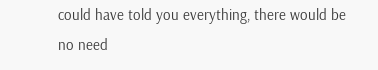could have told you everything, there would be no need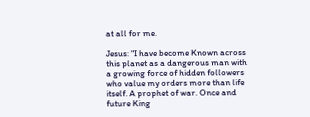at all for me.

Jesus: "I have become Known across this planet as a dangerous man with a growing force of hidden followers who value my orders more than life itself. A prophet of war. Once and future King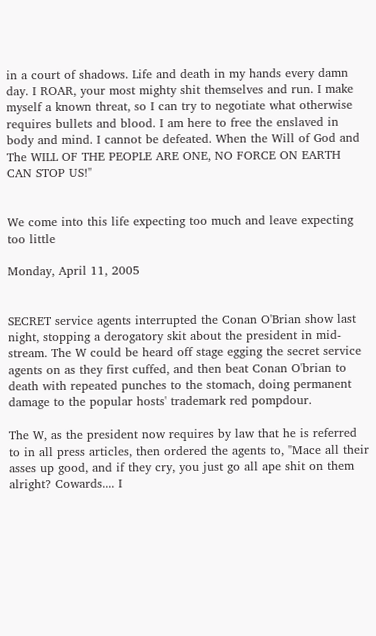in a court of shadows. Life and death in my hands every damn day. I ROAR, your most mighty shit themselves and run. I make myself a known threat, so I can try to negotiate what otherwise requires bullets and blood. I am here to free the enslaved in body and mind. I cannot be defeated. When the Will of God and The WILL OF THE PEOPLE ARE ONE, NO FORCE ON EARTH CAN STOP US!"


We come into this life expecting too much and leave expecting too little

Monday, April 11, 2005


SECRET service agents interrupted the Conan O'Brian show last night, stopping a derogatory skit about the president in mid-stream. The W could be heard off stage egging the secret service agents on as they first cuffed, and then beat Conan O'brian to death with repeated punches to the stomach, doing permanent damage to the popular hosts' trademark red pompdour.

The W, as the president now requires by law that he is referred to in all press articles, then ordered the agents to, "Mace all their asses up good, and if they cry, you just go all ape shit on them alright? Cowards.... I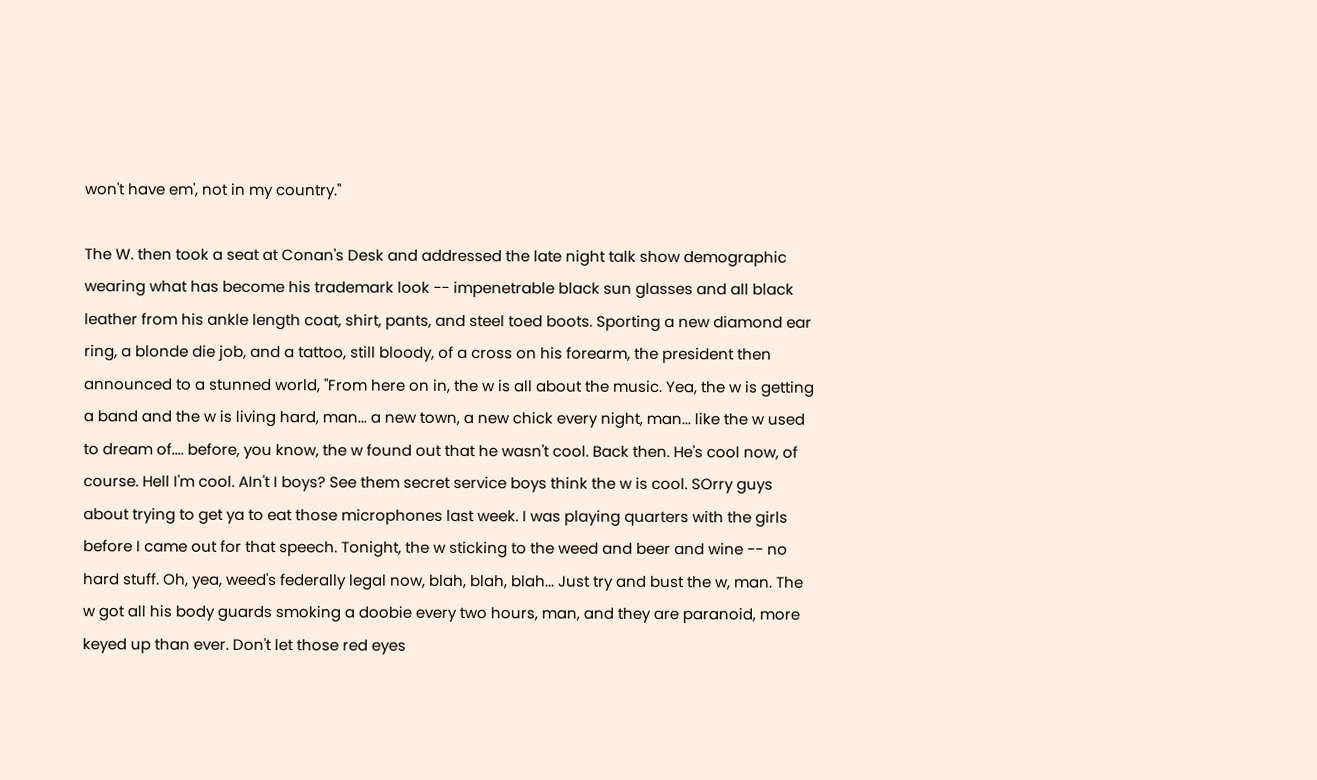won't have em', not in my country."

The W. then took a seat at Conan's Desk and addressed the late night talk show demographic wearing what has become his trademark look -- impenetrable black sun glasses and all black leather from his ankle length coat, shirt, pants, and steel toed boots. Sporting a new diamond ear ring, a blonde die job, and a tattoo, still bloody, of a cross on his forearm, the president then announced to a stunned world, "From here on in, the w is all about the music. Yea, the w is getting a band and the w is living hard, man... a new town, a new chick every night, man... like the w used to dream of.... before, you know, the w found out that he wasn't cool. Back then. He's cool now, of course. Hell I'm cool. AIn't I boys? See them secret service boys think the w is cool. SOrry guys about trying to get ya to eat those microphones last week. I was playing quarters with the girls before I came out for that speech. Tonight, the w sticking to the weed and beer and wine -- no hard stuff. Oh, yea, weed's federally legal now, blah, blah, blah... Just try and bust the w, man. The w got all his body guards smoking a doobie every two hours, man, and they are paranoid, more keyed up than ever. Don't let those red eyes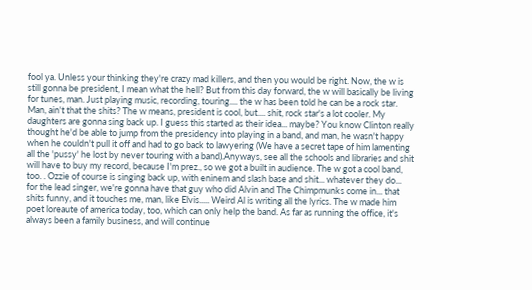fool ya. Unless your thinking they're crazy mad killers, and then you would be right. Now, the w is still gonna be president, I mean what the hell? But from this day forward, the w will basically be living for tunes, man. Just playing music, recording, touring.... the w has been told he can be a rock star. Man, ain't that the shits? The w means, president is cool, but.... shit, rock star's a lot cooler. My daughters are gonna sing back up. I guess this started as their idea... maybe? You know Clinton really thought he'd be able to jump from the presidency into playing in a band, and man, he wasn't happy when he couldn't pull it off and had to go back to lawyering (We have a secret tape of him lamenting all the 'pussy' he lost by never touring with a band).Anyways, see all the schools and libraries and shit will have to buy my record, because I'm prez., so we got a built in audience. The w got a cool band, too. . Ozzie of course is singing back up, with eninem and slash base and shit... whatever they do... for the lead singer, we're gonna have that guy who did Alvin and The Chimpmunks come in... that shits funny, and it touches me, man, like Elvis..... Weird Al is writing all the lyrics. The w made him poet loreaute of america today, too, which can only help the band. As far as running the office, it's always been a family business, and will continue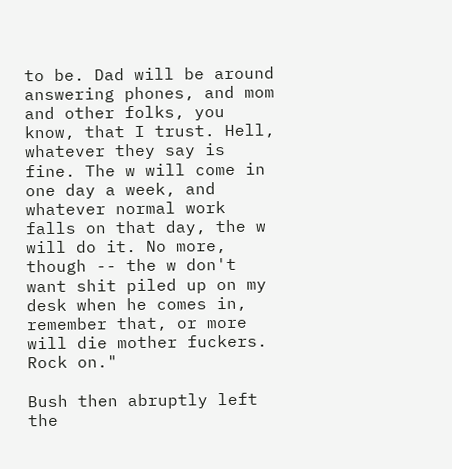to be. Dad will be around answering phones, and mom and other folks, you know, that I trust. Hell, whatever they say is fine. The w will come in one day a week, and whatever normal work falls on that day, the w will do it. No more, though -- the w don't want shit piled up on my desk when he comes in, remember that, or more will die mother fuckers. Rock on."

Bush then abruptly left the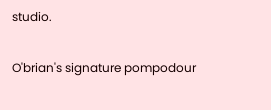studio.

O'brian's signature pompodour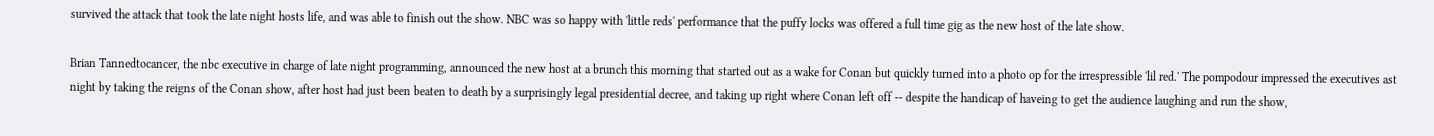survived the attack that took the late night hosts life, and was able to finish out the show. NBC was so happy with 'little reds' performance that the puffy locks was offered a full time gig as the new host of the late show.

Brian Tannedtocancer, the nbc executive in charge of late night programming, announced the new host at a brunch this morning that started out as a wake for Conan but quickly turned into a photo op for the irrespressible 'lil red.' The pompodour impressed the executives ast night by taking the reigns of the Conan show, after host had just been beaten to death by a surprisingly legal presidential decree, and taking up right where Conan left off -- despite the handicap of haveing to get the audience laughing and run the show,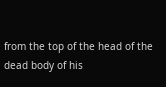from the top of the head of the dead body of his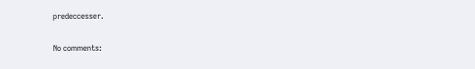predeccesser.

No comments: